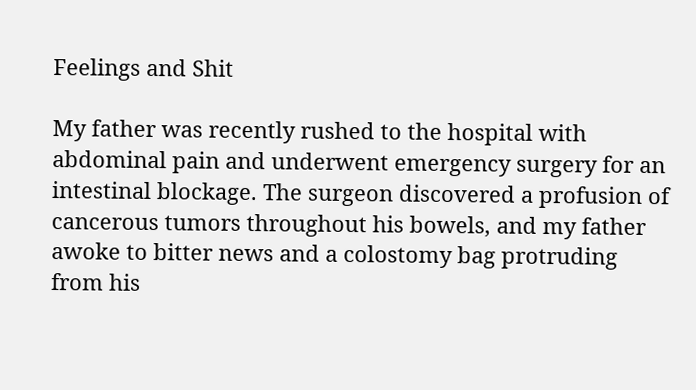Feelings and Shit

My father was recently rushed to the hospital with abdominal pain and underwent emergency surgery for an intestinal blockage. The surgeon discovered a profusion of cancerous tumors throughout his bowels, and my father awoke to bitter news and a colostomy bag protruding from his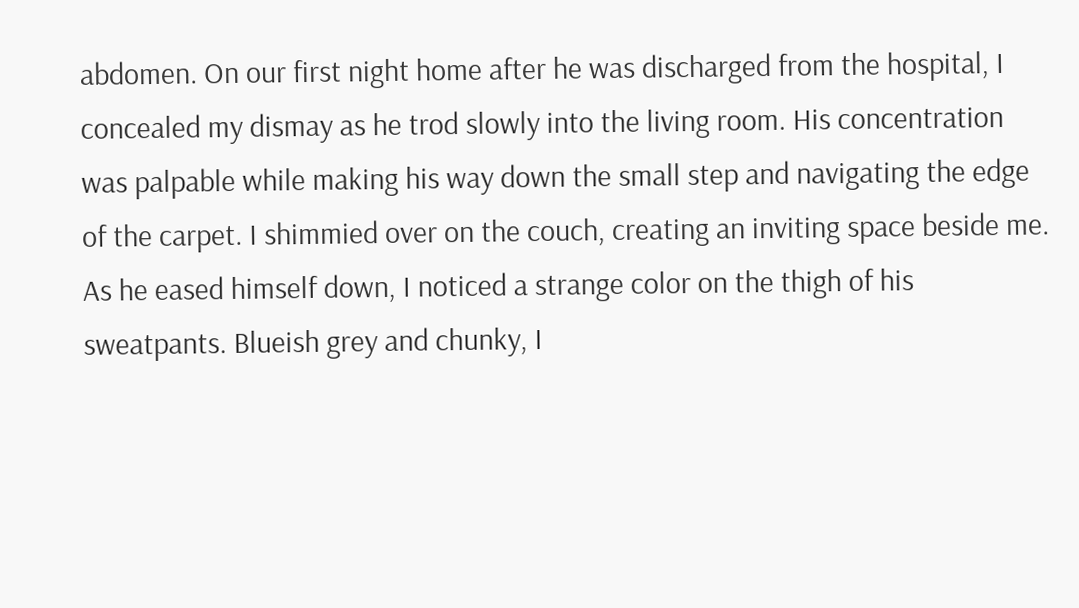abdomen. On our first night home after he was discharged from the hospital, I concealed my dismay as he trod slowly into the living room. His concentration was palpable while making his way down the small step and navigating the edge of the carpet. I shimmied over on the couch, creating an inviting space beside me. As he eased himself down, I noticed a strange color on the thigh of his sweatpants. Blueish grey and chunky, I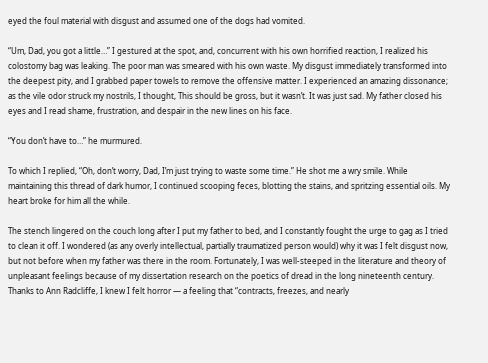eyed the foul material with disgust and assumed one of the dogs had vomited.

“Um, Dad, you got a little…” I gestured at the spot, and, concurrent with his own horrified reaction, I realized his colostomy bag was leaking. The poor man was smeared with his own waste. My disgust immediately transformed into the deepest pity, and I grabbed paper towels to remove the offensive matter. I experienced an amazing dissonance; as the vile odor struck my nostrils, I thought, This should be gross, but it wasn’t. It was just sad. My father closed his eyes and I read shame, frustration, and despair in the new lines on his face.

“You don’t have to…” he murmured.

To which I replied, “Oh, don’t worry, Dad, I’m just trying to waste some time.” He shot me a wry smile. While maintaining this thread of dark humor, I continued scooping feces, blotting the stains, and spritzing essential oils. My heart broke for him all the while.

The stench lingered on the couch long after I put my father to bed, and I constantly fought the urge to gag as I tried to clean it off. I wondered (as any overly intellectual, partially traumatized person would) why it was I felt disgust now, but not before when my father was there in the room. Fortunately, I was well-steeped in the literature and theory of unpleasant feelings because of my dissertation research on the poetics of dread in the long nineteenth century. Thanks to Ann Radcliffe, I knew I felt horror — a feeling that “contracts, freezes, and nearly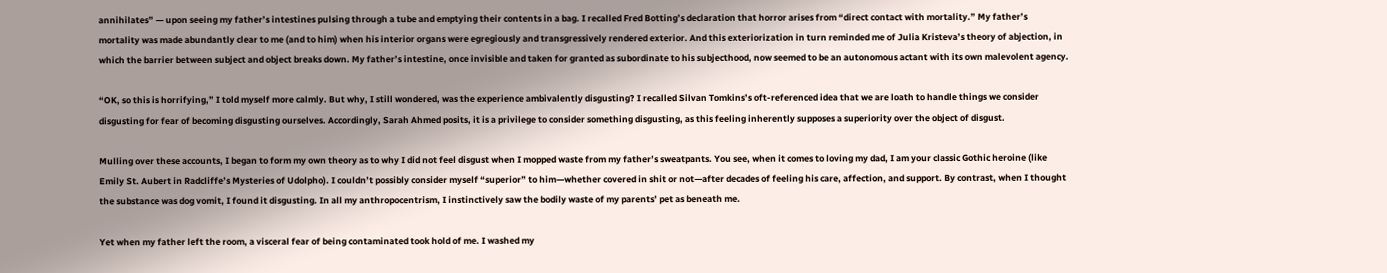annihilates” — upon seeing my father’s intestines pulsing through a tube and emptying their contents in a bag. I recalled Fred Botting’s declaration that horror arises from “direct contact with mortality.” My father’s mortality was made abundantly clear to me (and to him) when his interior organs were egregiously and transgressively rendered exterior. And this exteriorization in turn reminded me of Julia Kristeva’s theory of abjection, in which the barrier between subject and object breaks down. My father’s intestine, once invisible and taken for granted as subordinate to his subjecthood, now seemed to be an autonomous actant with its own malevolent agency.

“OK, so this is horrifying,” I told myself more calmly. But why, I still wondered, was the experience ambivalently disgusting? I recalled Silvan Tomkins’s oft-referenced idea that we are loath to handle things we consider disgusting for fear of becoming disgusting ourselves. Accordingly, Sarah Ahmed posits, it is a privilege to consider something disgusting, as this feeling inherently supposes a superiority over the object of disgust.

Mulling over these accounts, I began to form my own theory as to why I did not feel disgust when I mopped waste from my father’s sweatpants. You see, when it comes to loving my dad, I am your classic Gothic heroine (like Emily St. Aubert in Radcliffe’s Mysteries of Udolpho). I couldn’t possibly consider myself “superior” to him—whether covered in shit or not—after decades of feeling his care, affection, and support. By contrast, when I thought the substance was dog vomit, I found it disgusting. In all my anthropocentrism, I instinctively saw the bodily waste of my parents’ pet as beneath me.

Yet when my father left the room, a visceral fear of being contaminated took hold of me. I washed my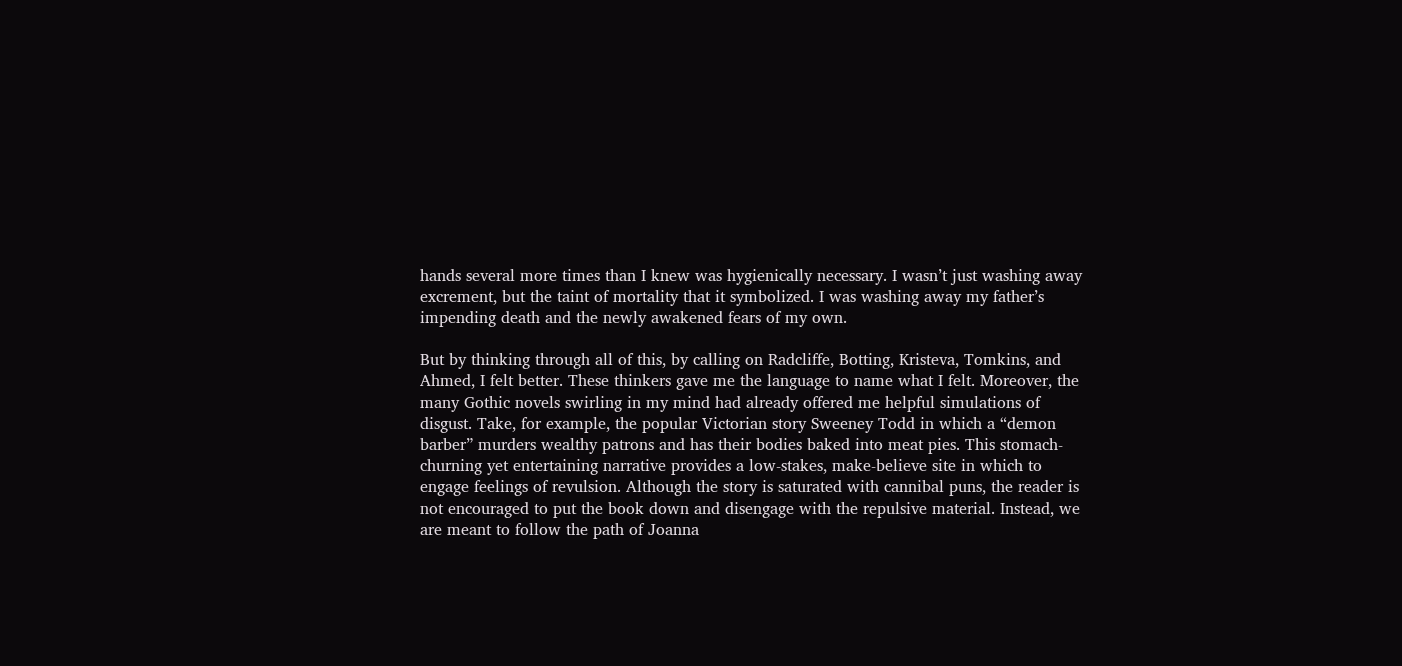hands several more times than I knew was hygienically necessary. I wasn’t just washing away excrement, but the taint of mortality that it symbolized. I was washing away my father’s impending death and the newly awakened fears of my own.

But by thinking through all of this, by calling on Radcliffe, Botting, Kristeva, Tomkins, and Ahmed, I felt better. These thinkers gave me the language to name what I felt. Moreover, the many Gothic novels swirling in my mind had already offered me helpful simulations of disgust. Take, for example, the popular Victorian story Sweeney Todd in which a “demon barber” murders wealthy patrons and has their bodies baked into meat pies. This stomach-churning yet entertaining narrative provides a low-stakes, make-believe site in which to engage feelings of revulsion. Although the story is saturated with cannibal puns, the reader is not encouraged to put the book down and disengage with the repulsive material. Instead, we are meant to follow the path of Joanna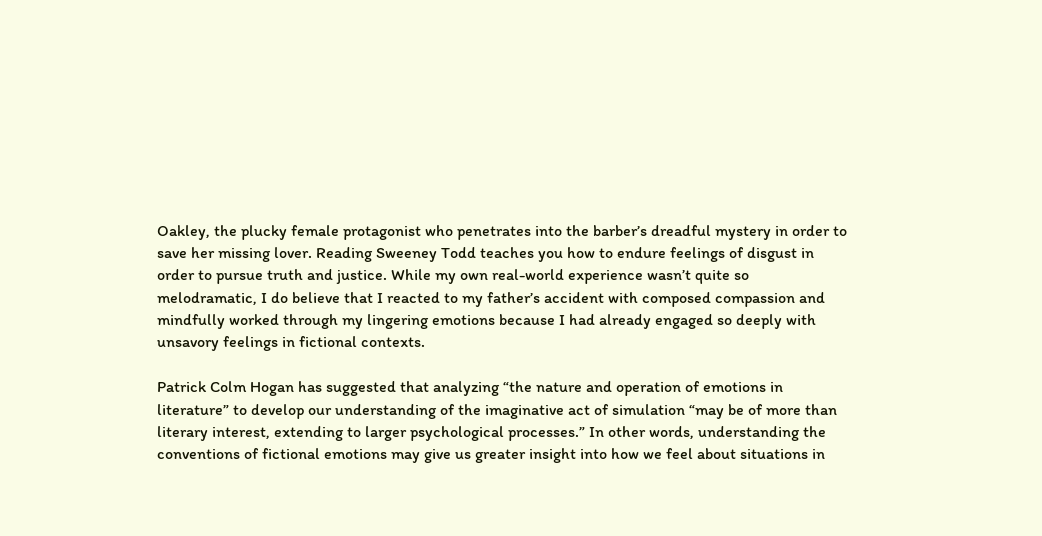Oakley, the plucky female protagonist who penetrates into the barber’s dreadful mystery in order to save her missing lover. Reading Sweeney Todd teaches you how to endure feelings of disgust in order to pursue truth and justice. While my own real-world experience wasn’t quite so melodramatic, I do believe that I reacted to my father’s accident with composed compassion and mindfully worked through my lingering emotions because I had already engaged so deeply with unsavory feelings in fictional contexts.

Patrick Colm Hogan has suggested that analyzing “the nature and operation of emotions in literature” to develop our understanding of the imaginative act of simulation “may be of more than literary interest, extending to larger psychological processes.” In other words, understanding the conventions of fictional emotions may give us greater insight into how we feel about situations in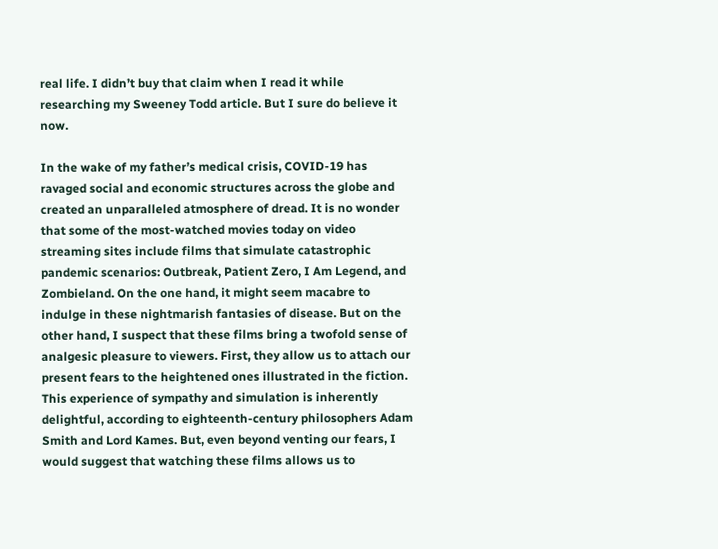real life. I didn’t buy that claim when I read it while researching my Sweeney Todd article. But I sure do believe it now.

In the wake of my father’s medical crisis, COVID-19 has ravaged social and economic structures across the globe and created an unparalleled atmosphere of dread. It is no wonder that some of the most-watched movies today on video streaming sites include films that simulate catastrophic pandemic scenarios: Outbreak, Patient Zero, I Am Legend, and Zombieland. On the one hand, it might seem macabre to indulge in these nightmarish fantasies of disease. But on the other hand, I suspect that these films bring a twofold sense of analgesic pleasure to viewers. First, they allow us to attach our present fears to the heightened ones illustrated in the fiction. This experience of sympathy and simulation is inherently delightful, according to eighteenth-century philosophers Adam Smith and Lord Kames. But, even beyond venting our fears, I would suggest that watching these films allows us to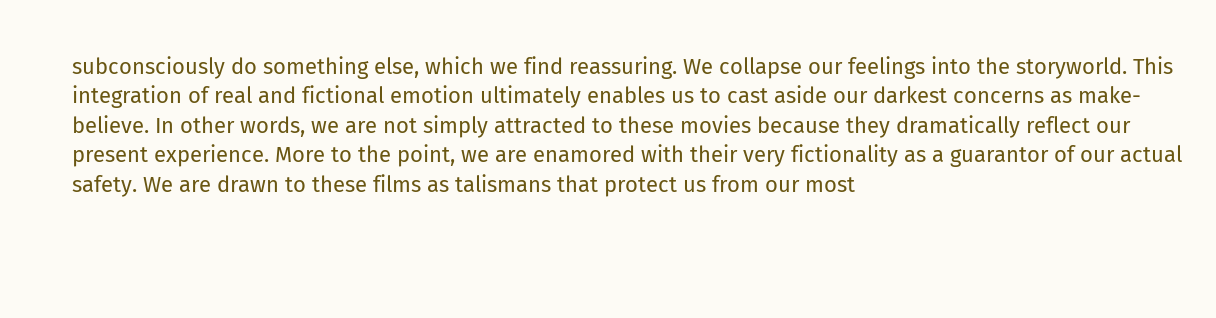subconsciously do something else, which we find reassuring. We collapse our feelings into the storyworld. This integration of real and fictional emotion ultimately enables us to cast aside our darkest concerns as make-believe. In other words, we are not simply attracted to these movies because they dramatically reflect our present experience. More to the point, we are enamored with their very fictionality as a guarantor of our actual safety. We are drawn to these films as talismans that protect us from our most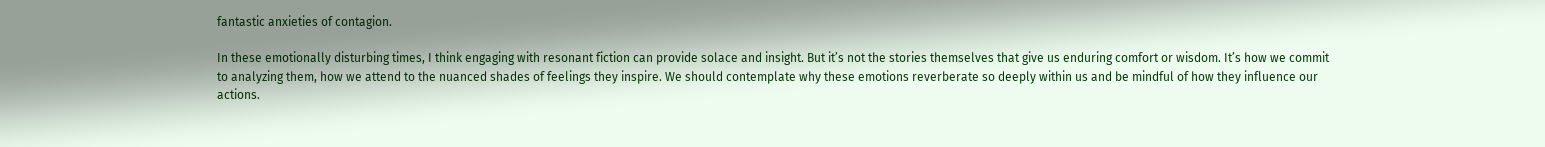fantastic anxieties of contagion.

In these emotionally disturbing times, I think engaging with resonant fiction can provide solace and insight. But it’s not the stories themselves that give us enduring comfort or wisdom. It’s how we commit to analyzing them, how we attend to the nuanced shades of feelings they inspire. We should contemplate why these emotions reverberate so deeply within us and be mindful of how they influence our actions.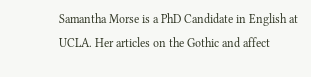Samantha Morse is a PhD Candidate in English at UCLA. Her articles on the Gothic and affect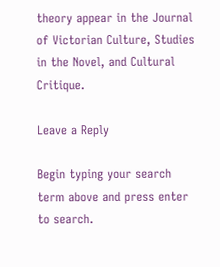theory appear in the Journal of Victorian Culture, Studies in the Novel, and Cultural Critique.

Leave a Reply

Begin typing your search term above and press enter to search.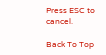Press ESC to cancel.

Back To Top